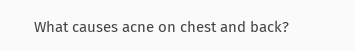What causes acne on chest and back?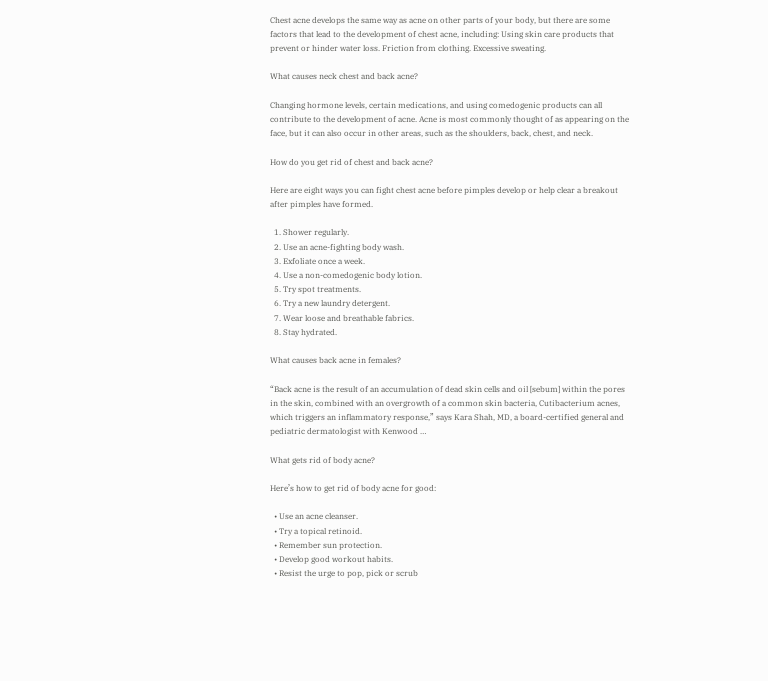Chest acne develops the same way as acne on other parts of your body, but there are some factors that lead to the development of chest acne, including: Using skin care products that prevent or hinder water loss. Friction from clothing. Excessive sweating.

What causes neck chest and back acne?

Changing hormone levels, certain medications, and using comedogenic products can all contribute to the development of acne. Acne is most commonly thought of as appearing on the face, but it can also occur in other areas, such as the shoulders, back, chest, and neck.

How do you get rid of chest and back acne?

Here are eight ways you can fight chest acne before pimples develop or help clear a breakout after pimples have formed.

  1. Shower regularly.
  2. Use an acne-fighting body wash.
  3. Exfoliate once a week.
  4. Use a non-comedogenic body lotion.
  5. Try spot treatments.
  6. Try a new laundry detergent.
  7. Wear loose and breathable fabrics.
  8. Stay hydrated.

What causes back acne in females?

“Back acne is the result of an accumulation of dead skin cells and oil [sebum] within the pores in the skin, combined with an overgrowth of a common skin bacteria, Cutibacterium acnes, which triggers an inflammatory response,” says Kara Shah, MD, a board-certified general and pediatric dermatologist with Kenwood …

What gets rid of body acne?

Here’s how to get rid of body acne for good:

  • Use an acne cleanser.
  • Try a topical retinoid.
  • Remember sun protection.
  • Develop good workout habits.
  • Resist the urge to pop, pick or scrub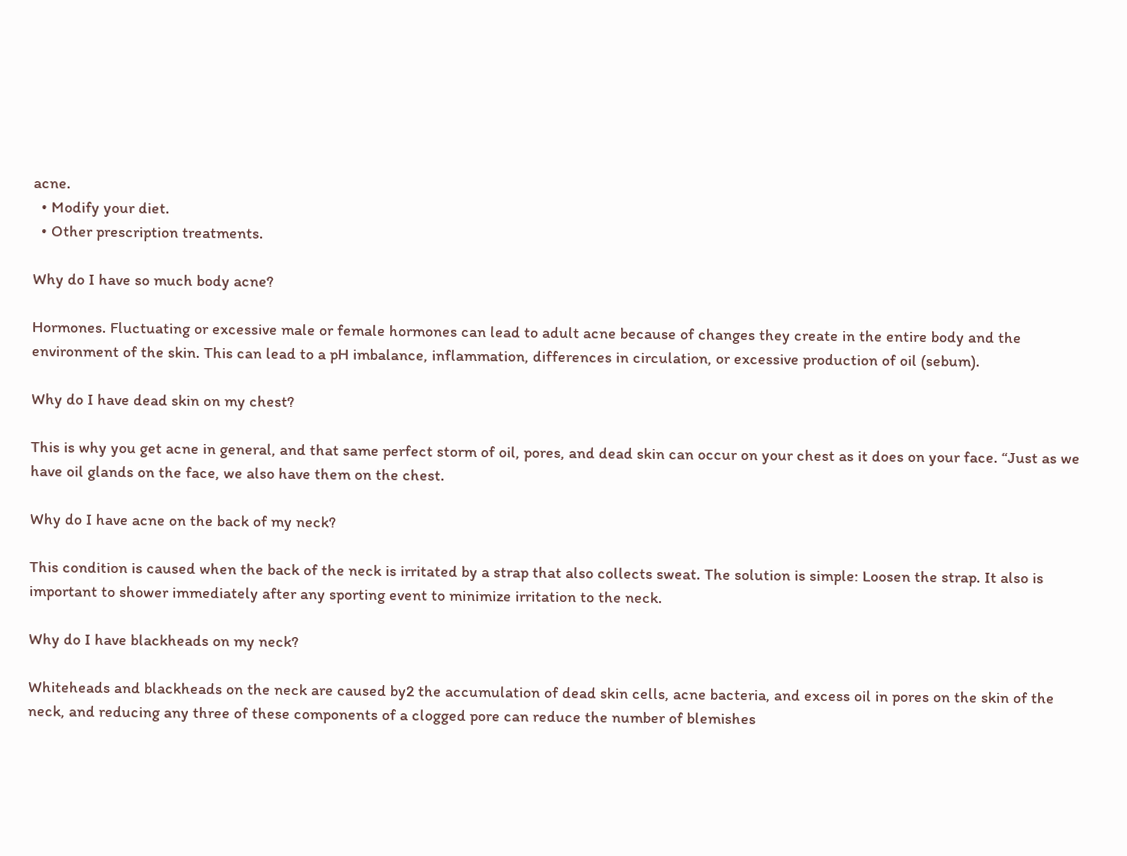acne.
  • Modify your diet.
  • Other prescription treatments.

Why do I have so much body acne?

Hormones. Fluctuating or excessive male or female hormones can lead to adult acne because of changes they create in the entire body and the environment of the skin. This can lead to a pH imbalance, inflammation, differences in circulation, or excessive production of oil (sebum).

Why do I have dead skin on my chest?

This is why you get acne in general, and that same perfect storm of oil, pores, and dead skin can occur on your chest as it does on your face. “Just as we have oil glands on the face, we also have them on the chest.

Why do I have acne on the back of my neck?

This condition is caused when the back of the neck is irritated by a strap that also collects sweat. The solution is simple: Loosen the strap. It also is important to shower immediately after any sporting event to minimize irritation to the neck.

Why do I have blackheads on my neck?

Whiteheads and blackheads on the neck are caused by2 the accumulation of dead skin cells, acne bacteria, and excess oil in pores on the skin of the neck, and reducing any three of these components of a clogged pore can reduce the number of blemishes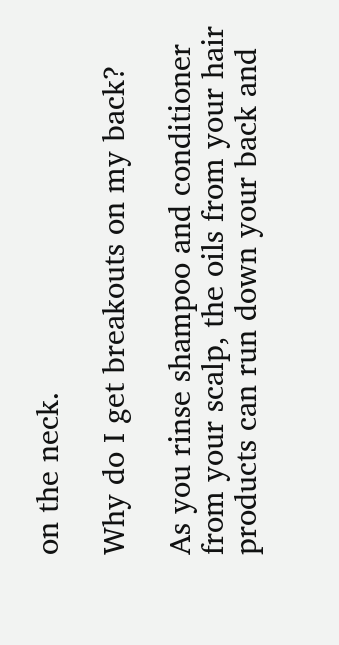on the neck.

Why do I get breakouts on my back?

As you rinse shampoo and conditioner from your scalp, the oils from your hair products can run down your back and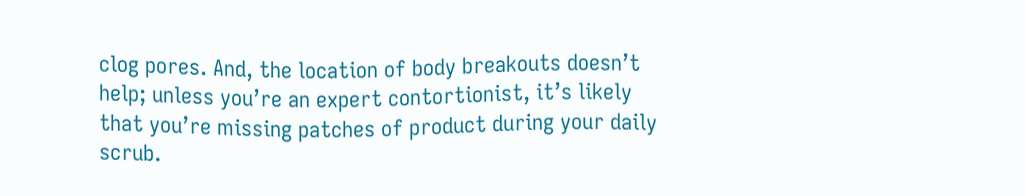clog pores. And, the location of body breakouts doesn’t help; unless you’re an expert contortionist, it’s likely that you’re missing patches of product during your daily scrub.